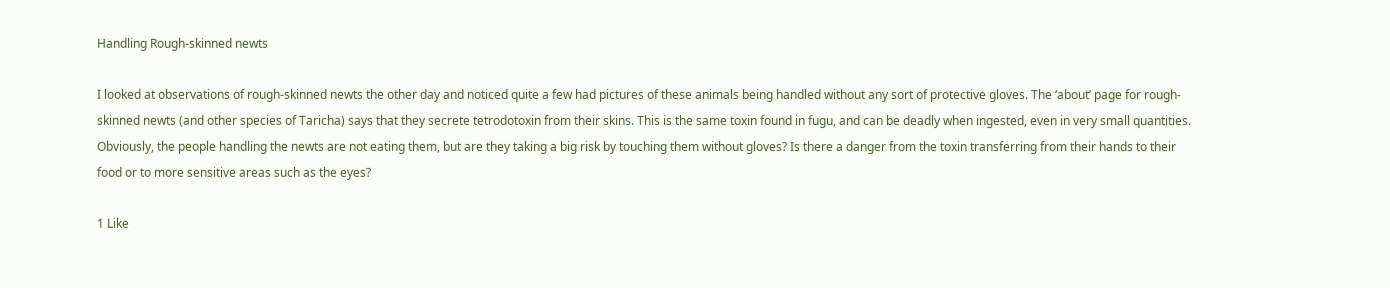Handling Rough-skinned newts

I looked at observations of rough-skinned newts the other day and noticed quite a few had pictures of these animals being handled without any sort of protective gloves. The ‘about’ page for rough-skinned newts (and other species of Taricha) says that they secrete tetrodotoxin from their skins. This is the same toxin found in fugu, and can be deadly when ingested, even in very small quantities. Obviously, the people handling the newts are not eating them, but are they taking a big risk by touching them without gloves? Is there a danger from the toxin transferring from their hands to their food or to more sensitive areas such as the eyes?

1 Like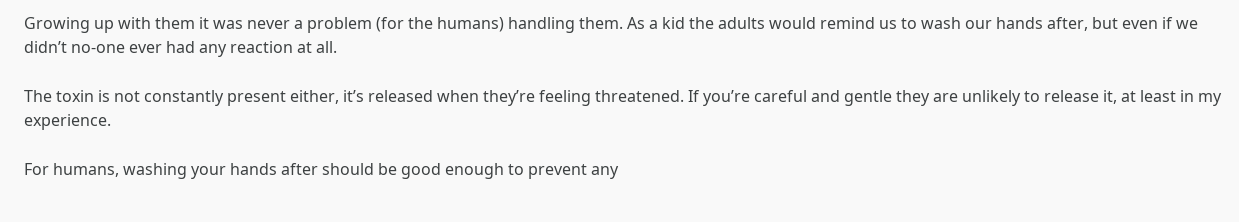Growing up with them it was never a problem (for the humans) handling them. As a kid the adults would remind us to wash our hands after, but even if we didn’t no-one ever had any reaction at all.

The toxin is not constantly present either, it’s released when they’re feeling threatened. If you’re careful and gentle they are unlikely to release it, at least in my experience.

For humans, washing your hands after should be good enough to prevent any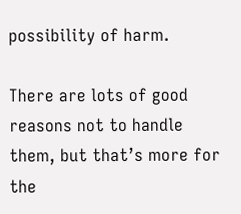possibility of harm.

There are lots of good reasons not to handle them, but that’s more for the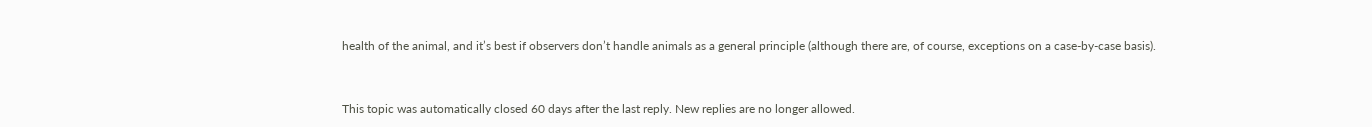health of the animal, and it’s best if observers don’t handle animals as a general principle (although there are, of course, exceptions on a case-by-case basis).


This topic was automatically closed 60 days after the last reply. New replies are no longer allowed.